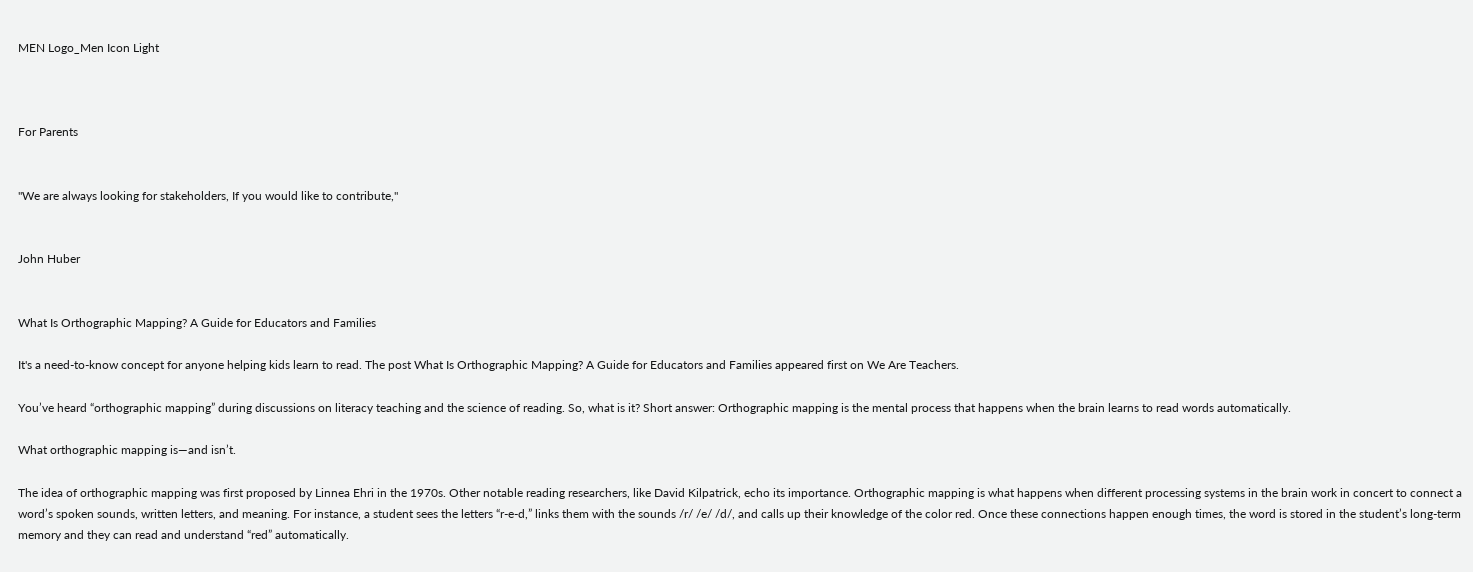MEN Logo_Men Icon Light



For Parents


"We are always looking for stakeholders, If you would like to contribute,"


John Huber


What Is Orthographic Mapping? A Guide for Educators and Families

It's a need-to-know concept for anyone helping kids learn to read. The post What Is Orthographic Mapping? A Guide for Educators and Families appeared first on We Are Teachers.

You’ve heard “orthographic mapping” during discussions on literacy teaching and the science of reading. So, what is it? Short answer: Orthographic mapping is the mental process that happens when the brain learns to read words automatically.

What orthographic mapping is—and isn’t.

The idea of orthographic mapping was first proposed by Linnea Ehri in the 1970s. Other notable reading researchers, like David Kilpatrick, echo its importance. Orthographic mapping is what happens when different processing systems in the brain work in concert to connect a word’s spoken sounds, written letters, and meaning. For instance, a student sees the letters “r-e-d,” links them with the sounds /r/ /e/ /d/, and calls up their knowledge of the color red. Once these connections happen enough times, the word is stored in the student’s long-term memory and they can read and understand “red” automatically.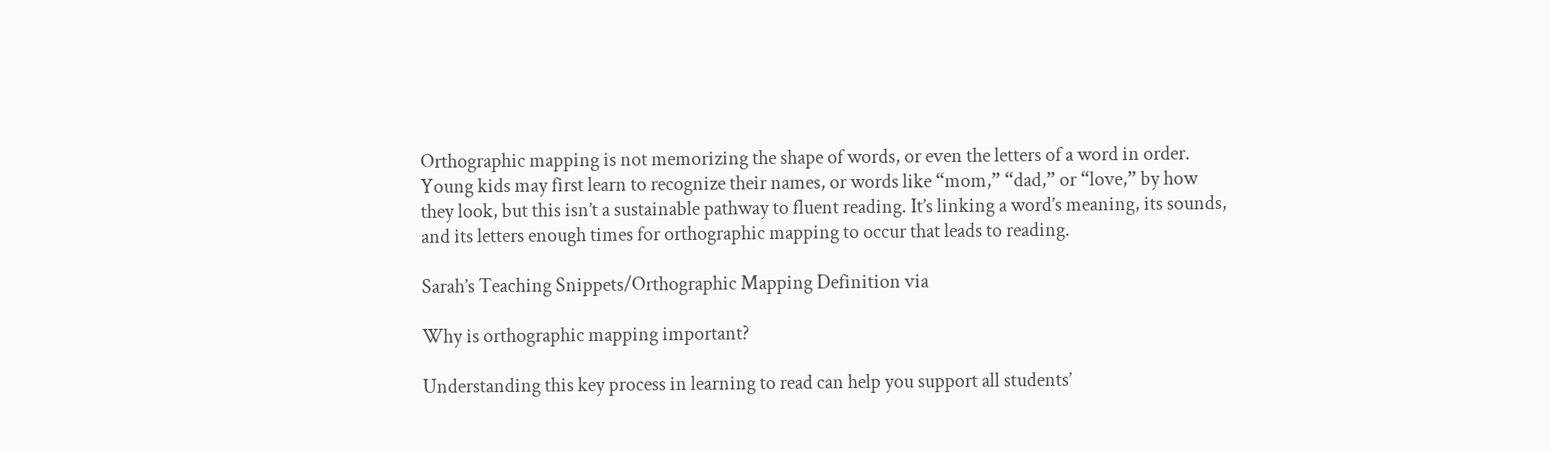Orthographic mapping is not memorizing the shape of words, or even the letters of a word in order. Young kids may first learn to recognize their names, or words like “mom,” “dad,” or “love,” by how they look, but this isn’t a sustainable pathway to fluent reading. It’s linking a word’s meaning, its sounds, and its letters enough times for orthographic mapping to occur that leads to reading.

Sarah’s Teaching Snippets/Orthographic Mapping Definition via

Why is orthographic mapping important?

Understanding this key process in learning to read can help you support all students’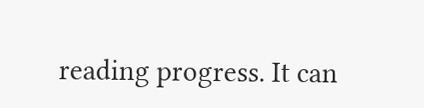reading progress. It can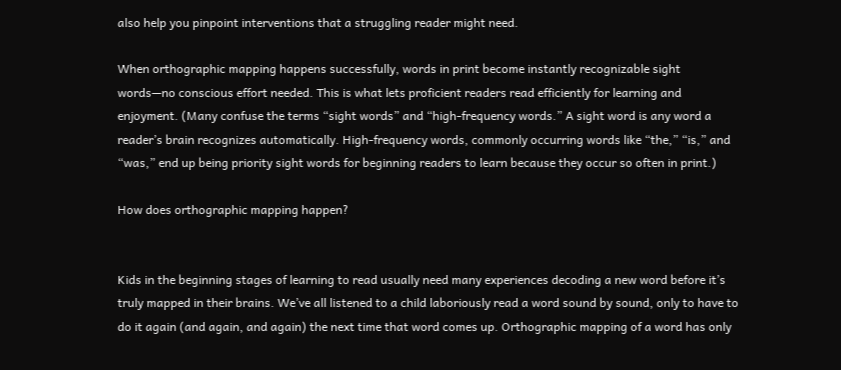also help you pinpoint interventions that a struggling reader might need.

When orthographic mapping happens successfully, words in print become instantly recognizable sight words—no conscious effort needed. This is what lets proficient readers read efficiently for learning and enjoyment. (Many confuse the terms “sight words” and “high-frequency words.” A sight word is any word a reader’s brain recognizes automatically. High-frequency words, commonly occurring words like “the,” “is,” and “was,” end up being priority sight words for beginning readers to learn because they occur so often in print.)

How does orthographic mapping happen?


Kids in the beginning stages of learning to read usually need many experiences decoding a new word before it’s truly mapped in their brains. We’ve all listened to a child laboriously read a word sound by sound, only to have to do it again (and again, and again) the next time that word comes up. Orthographic mapping of a word has only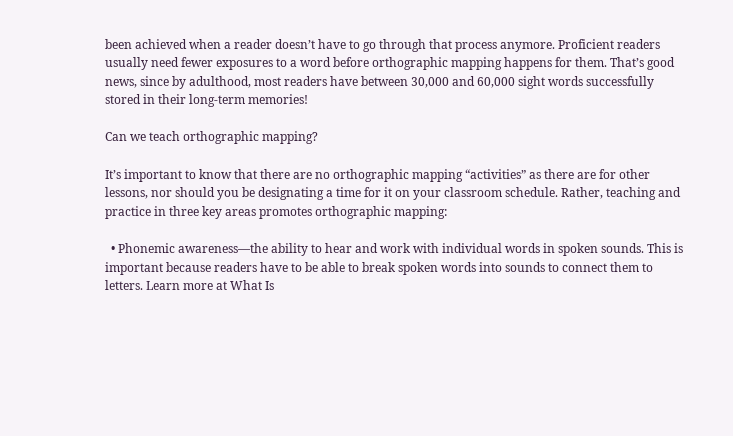been achieved when a reader doesn’t have to go through that process anymore. Proficient readers usually need fewer exposures to a word before orthographic mapping happens for them. That’s good news, since by adulthood, most readers have between 30,000 and 60,000 sight words successfully stored in their long-term memories!

Can we teach orthographic mapping?

It’s important to know that there are no orthographic mapping “activities” as there are for other lessons, nor should you be designating a time for it on your classroom schedule. Rather, teaching and practice in three key areas promotes orthographic mapping:

  • Phonemic awareness—the ability to hear and work with individual words in spoken sounds. This is important because readers have to be able to break spoken words into sounds to connect them to letters. Learn more at What Is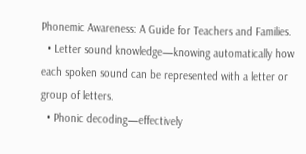Phonemic Awareness: A Guide for Teachers and Families.
  • Letter sound knowledge—knowing automatically how each spoken sound can be represented with a letter or group of letters.
  • Phonic decoding—effectively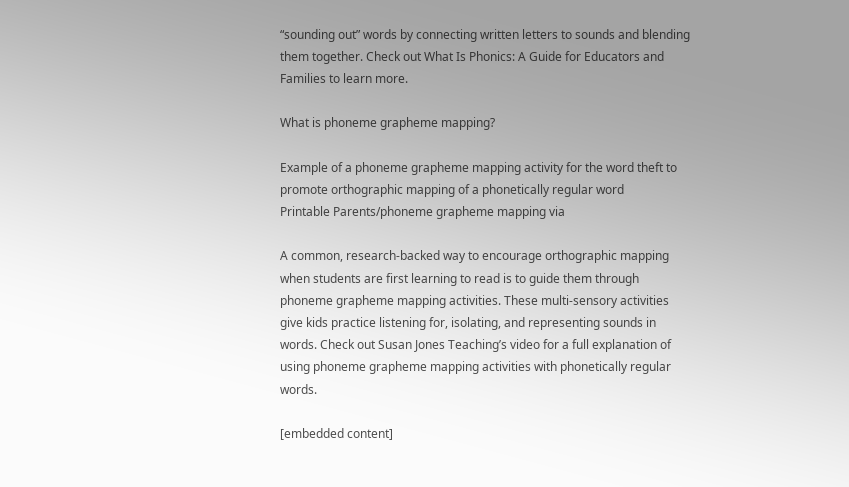“sounding out” words by connecting written letters to sounds and blending them together. Check out What Is Phonics: A Guide for Educators and Families to learn more.

What is phoneme grapheme mapping?

Example of a phoneme grapheme mapping activity for the word theft to promote orthographic mapping of a phonetically regular word
Printable Parents/phoneme grapheme mapping via

A common, research-backed way to encourage orthographic mapping when students are first learning to read is to guide them through phoneme grapheme mapping activities. These multi-sensory activities give kids practice listening for, isolating, and representing sounds in words. Check out Susan Jones Teaching’s video for a full explanation of using phoneme grapheme mapping activities with phonetically regular words.

[embedded content]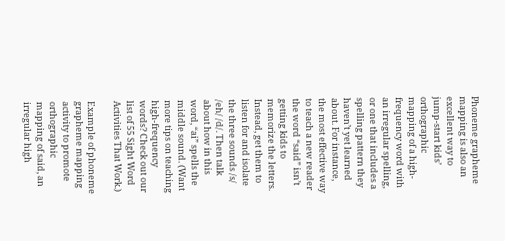Phoneme grapheme mapping is also an excellent way to jump-start kids’ orthographic mapping of a high-frequency word with an irregular spelling, or one that includes a spelling pattern they haven’t yet learned about. For instance, the most effective way to teach a new reader the word “said” isn’t getting kids to memorize the letters. Instead, get them to listen for and isolate the three sounds /s/ /eh/ /d/. Then talk about how in this word, “ai” spells the middle sound. (Want more tips on teaching high-frequency words? Check out our list of 55 Sight Word Activities That Work.)

Example of phoneme grapheme mapping activity to promote orthographic mapping of said, an irregular high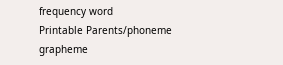frequency word
Printable Parents/phoneme grapheme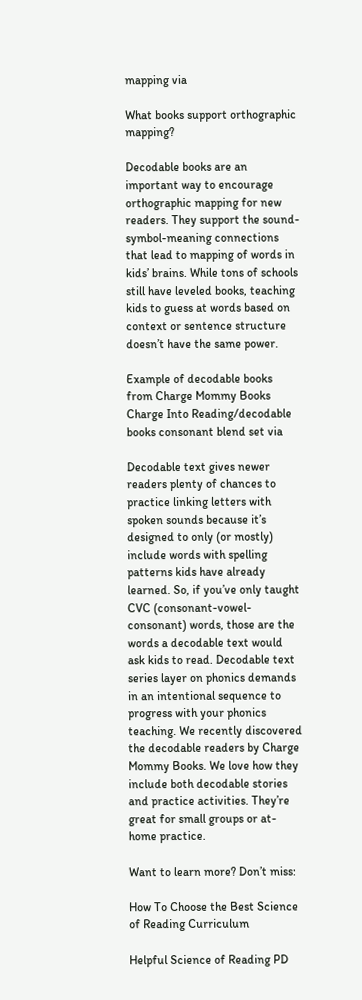mapping via

What books support orthographic mapping?

Decodable books are an important way to encourage orthographic mapping for new readers. They support the sound-symbol-meaning connections that lead to mapping of words in kids’ brains. While tons of schools still have leveled books, teaching kids to guess at words based on context or sentence structure doesn’t have the same power.

Example of decodable books from Charge Mommy Books
Charge Into Reading/decodable books consonant blend set via

Decodable text gives newer readers plenty of chances to practice linking letters with spoken sounds because it’s designed to only (or mostly) include words with spelling patterns kids have already learned. So, if you’ve only taught CVC (consonant-vowel-consonant) words, those are the words a decodable text would ask kids to read. Decodable text series layer on phonics demands in an intentional sequence to progress with your phonics teaching. We recently discovered the decodable readers by Charge Mommy Books. We love how they include both decodable stories and practice activities. They’re great for small groups or at-home practice.

Want to learn more? Don’t miss:

How To Choose the Best Science of Reading Curriculum

Helpful Science of Reading PD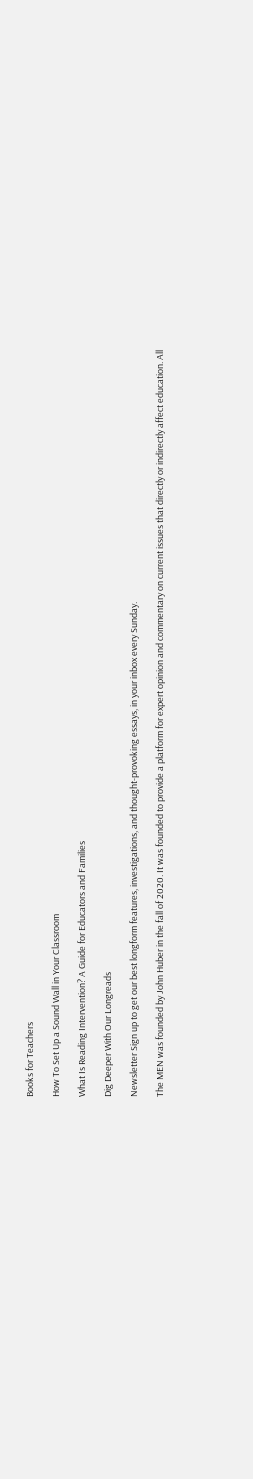Books for Teachers

How To Set Up a Sound Wall in Your Classroom

What Is Reading Intervention? A Guide for Educators and Families

Dig Deeper With Our Longreads

Newsletter Sign up to get our best longform features, investigations, and thought-provoking essays, in your inbox every Sunday.

The MEN was founded by John Huber in the fall of 2020. It was founded to provide a platform for expert opinion and commentary on current issues that directly or indirectly affect education. All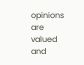opinions are valued and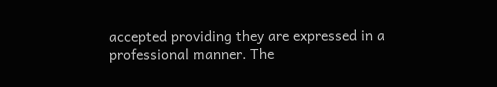accepted providing they are expressed in a professional manner. The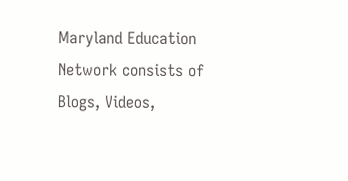Maryland Education Network consists of Blogs, Videos,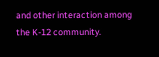and other interaction among the K-12 community.